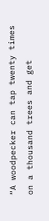“A woodpecker can tap twenty times on a thousand trees and get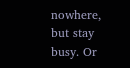nowhere, but stay busy. Or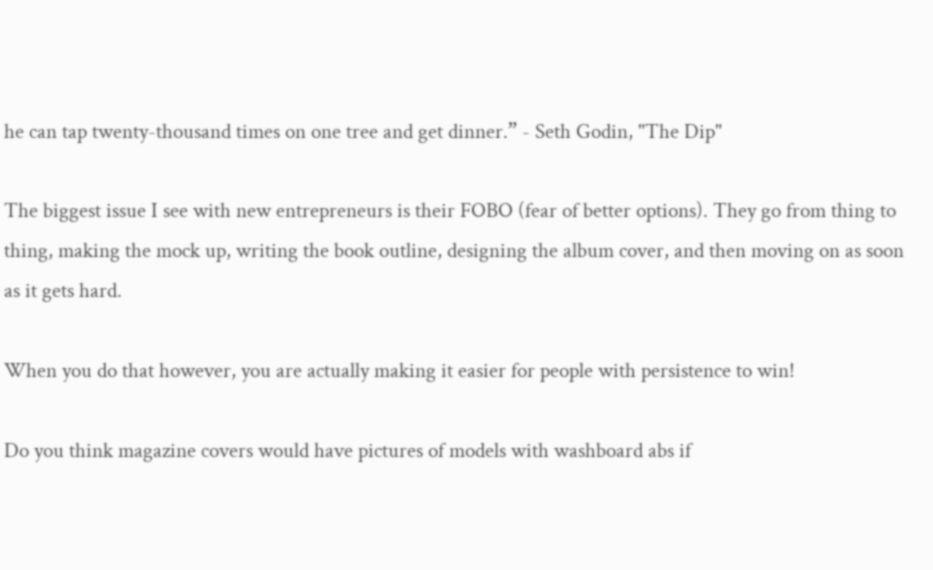he can tap twenty-thousand times on one tree and get dinner.” - Seth Godin, "The Dip"

The biggest issue I see with new entrepreneurs is their FOBO (fear of better options). They go from thing to thing, making the mock up, writing the book outline, designing the album cover, and then moving on as soon as it gets hard.

When you do that however, you are actually making it easier for people with persistence to win!

Do you think magazine covers would have pictures of models with washboard abs if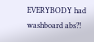EVERYBODY had washboard abs?!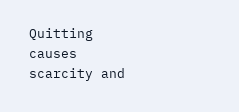Quitting causes scarcity and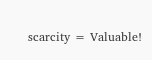scarcity = Valuable!